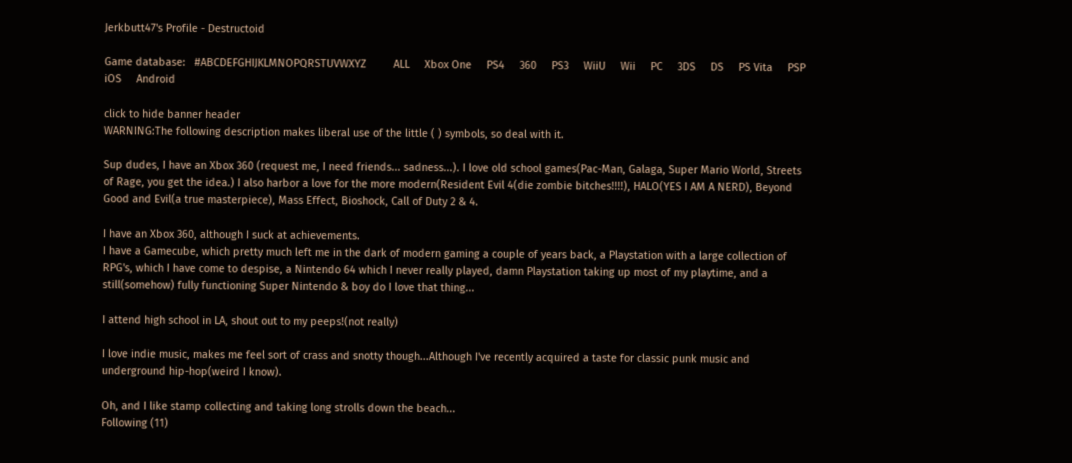Jerkbutt47's Profile - Destructoid

Game database:   #ABCDEFGHIJKLMNOPQRSTUVWXYZ         ALL     Xbox One     PS4     360     PS3     WiiU     Wii     PC     3DS     DS     PS Vita     PSP     iOS     Android

click to hide banner header
WARNING:The following description makes liberal use of the little ( ) symbols, so deal with it.

Sup dudes, I have an Xbox 360 (request me, I need friends... sadness...). I love old school games(Pac-Man, Galaga, Super Mario World, Streets of Rage, you get the idea.) I also harbor a love for the more modern(Resident Evil 4(die zombie bitches!!!!), HALO(YES I AM A NERD), Beyond Good and Evil(a true masterpiece), Mass Effect, Bioshock, Call of Duty 2 & 4.

I have an Xbox 360, although I suck at achievements.
I have a Gamecube, which pretty much left me in the dark of modern gaming a couple of years back, a Playstation with a large collection of RPG's, which I have come to despise, a Nintendo 64 which I never really played, damn Playstation taking up most of my playtime, and a still(somehow) fully functioning Super Nintendo & boy do I love that thing...

I attend high school in LA, shout out to my peeps!(not really)

I love indie music, makes me feel sort of crass and snotty though...Although I've recently acquired a taste for classic punk music and underground hip-hop(weird I know).

Oh, and I like stamp collecting and taking long strolls down the beach...
Following (11)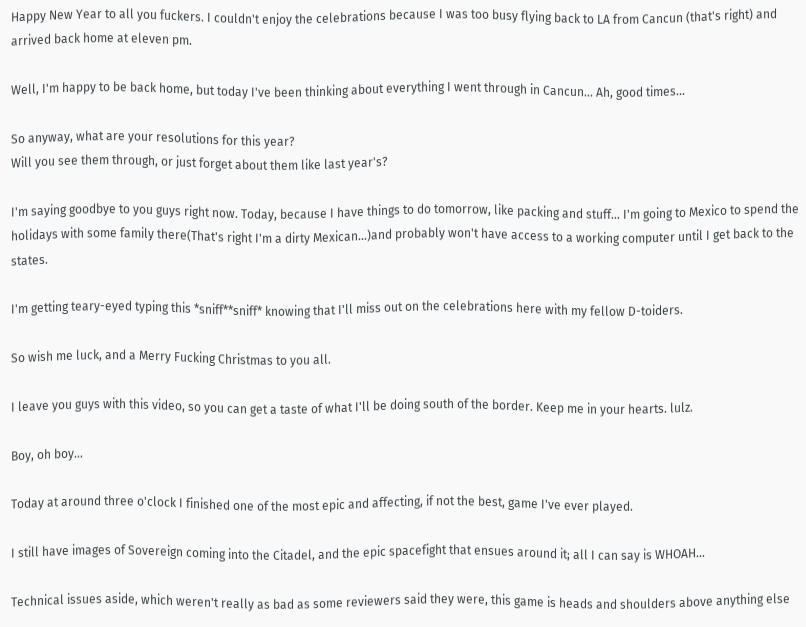Happy New Year to all you fuckers. I couldn't enjoy the celebrations because I was too busy flying back to LA from Cancun (that's right) and arrived back home at eleven pm.

Well, I'm happy to be back home, but today I've been thinking about everything I went through in Cancun... Ah, good times...

So anyway, what are your resolutions for this year?
Will you see them through, or just forget about them like last year's?

I'm saying goodbye to you guys right now. Today, because I have things to do tomorrow, like packing and stuff... I'm going to Mexico to spend the holidays with some family there(That's right I'm a dirty Mexican...)and probably won't have access to a working computer until I get back to the states.

I'm getting teary-eyed typing this *sniff**sniff* knowing that I'll miss out on the celebrations here with my fellow D-toiders.

So wish me luck, and a Merry Fucking Christmas to you all.

I leave you guys with this video, so you can get a taste of what I'll be doing south of the border. Keep me in your hearts. lulz.

Boy, oh boy...

Today at around three o'clock I finished one of the most epic and affecting, if not the best, game I've ever played.

I still have images of Sovereign coming into the Citadel, and the epic spacefight that ensues around it; all I can say is WHOAH...

Technical issues aside, which weren't really as bad as some reviewers said they were, this game is heads and shoulders above anything else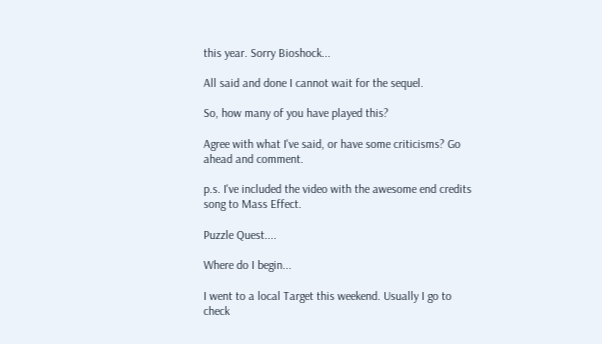this year. Sorry Bioshock...

All said and done I cannot wait for the sequel.

So, how many of you have played this?

Agree with what I've said, or have some criticisms? Go ahead and comment.

p.s. I've included the video with the awesome end credits song to Mass Effect.

Puzzle Quest....

Where do I begin...

I went to a local Target this weekend. Usually I go to check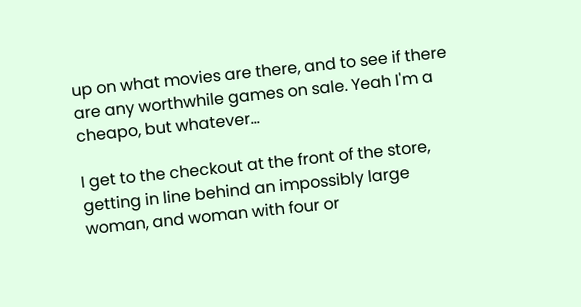up on what movies are there, and to see if there are any worthwhile games on sale. Yeah I'm a cheapo, but whatever...

I get to the checkout at the front of the store, getting in line behind an impossibly large woman, and woman with four or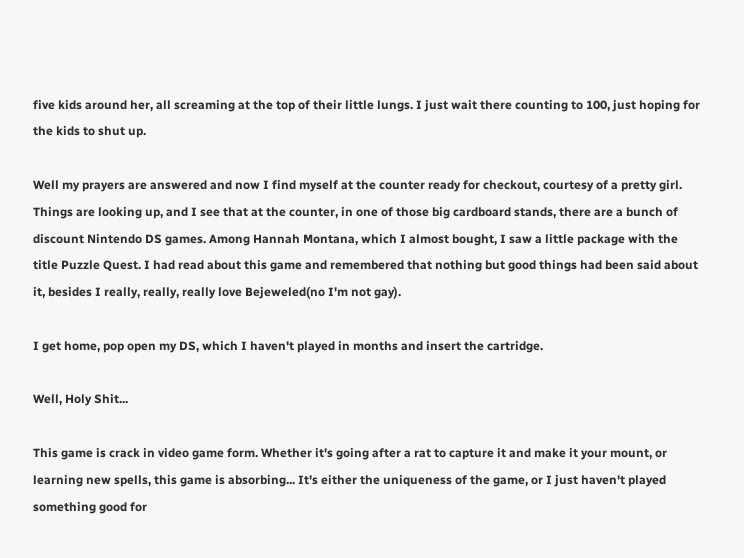five kids around her, all screaming at the top of their little lungs. I just wait there counting to 100, just hoping for the kids to shut up.

Well my prayers are answered and now I find myself at the counter ready for checkout, courtesy of a pretty girl. Things are looking up, and I see that at the counter, in one of those big cardboard stands, there are a bunch of discount Nintendo DS games. Among Hannah Montana, which I almost bought, I saw a little package with the title Puzzle Quest. I had read about this game and remembered that nothing but good things had been said about it, besides I really, really, really love Bejeweled(no I'm not gay).

I get home, pop open my DS, which I haven't played in months and insert the cartridge.

Well, Holy Shit...

This game is crack in video game form. Whether it's going after a rat to capture it and make it your mount, or learning new spells, this game is absorbing... It's either the uniqueness of the game, or I just haven't played something good for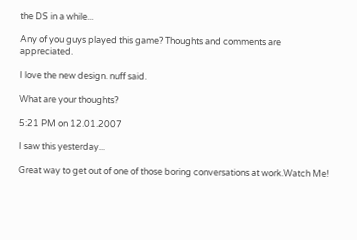the DS in a while...

Any of you guys played this game? Thoughts and comments are appreciated.

I love the new design. nuff said.

What are your thoughts?

5:21 PM on 12.01.2007

I saw this yesterday...

Great way to get out of one of those boring conversations at work.Watch Me!